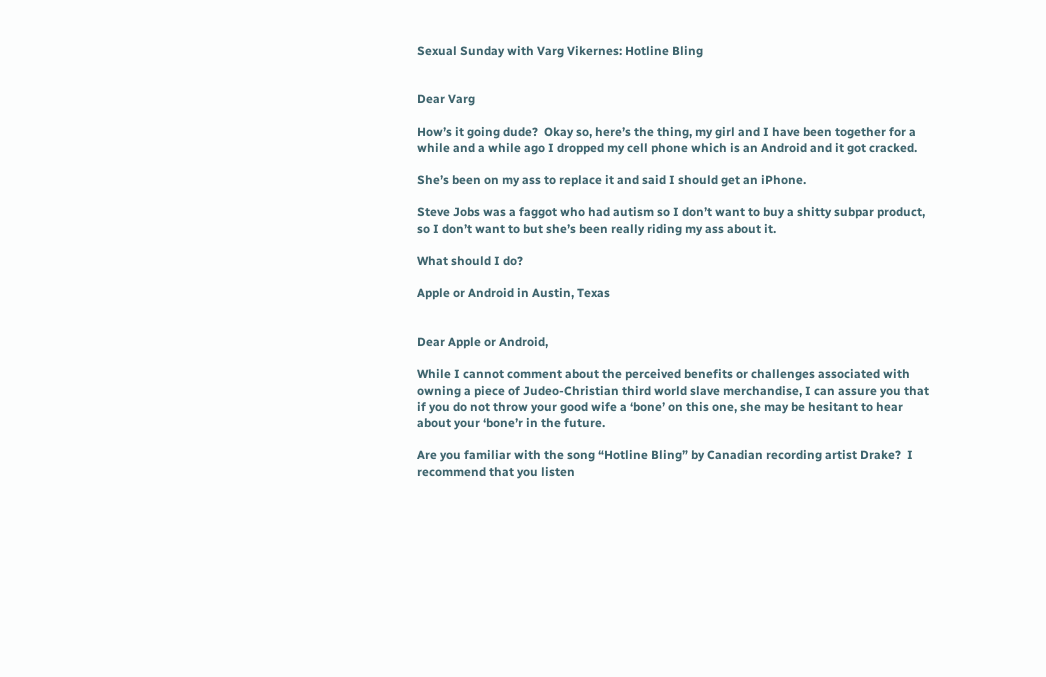Sexual Sunday with Varg Vikernes: Hotline Bling


Dear Varg

How’s it going dude?  Okay so, here’s the thing, my girl and I have been together for a while and a while ago I dropped my cell phone which is an Android and it got cracked.

She’s been on my ass to replace it and said I should get an iPhone.

Steve Jobs was a faggot who had autism so I don’t want to buy a shitty subpar product, so I don’t want to but she’s been really riding my ass about it.

What should I do?

Apple or Android in Austin, Texas


Dear Apple or Android,

While I cannot comment about the perceived benefits or challenges associated with owning a piece of Judeo-Christian third world slave merchandise, I can assure you that if you do not throw your good wife a ‘bone’ on this one, she may be hesitant to hear about your ‘bone’r in the future.

Are you familiar with the song “Hotline Bling” by Canadian recording artist Drake?  I recommend that you listen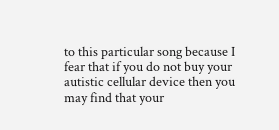to this particular song because I fear that if you do not buy your autistic cellular device then you may find that your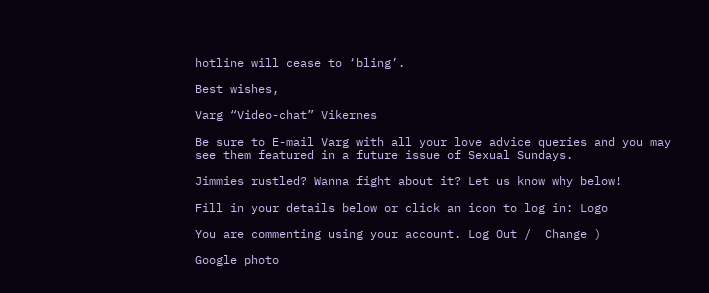hotline will cease to ‘bling’.

Best wishes,

Varg “Video-chat” Vikernes

Be sure to E-mail Varg with all your love advice queries and you may see them featured in a future issue of Sexual Sundays.

Jimmies rustled? Wanna fight about it? Let us know why below!

Fill in your details below or click an icon to log in: Logo

You are commenting using your account. Log Out /  Change )

Google photo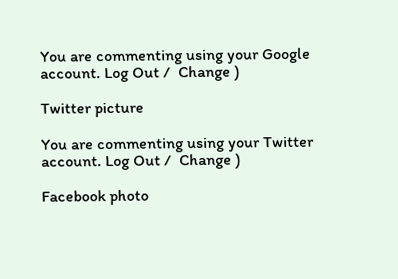You are commenting using your Google account. Log Out /  Change )

Twitter picture

You are commenting using your Twitter account. Log Out /  Change )

Facebook photo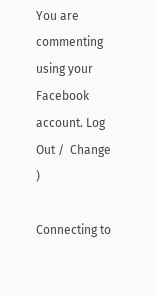You are commenting using your Facebook account. Log Out /  Change )

Connecting to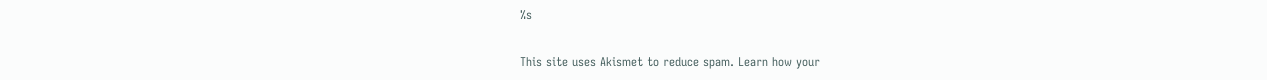%s

This site uses Akismet to reduce spam. Learn how your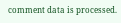comment data is processed.